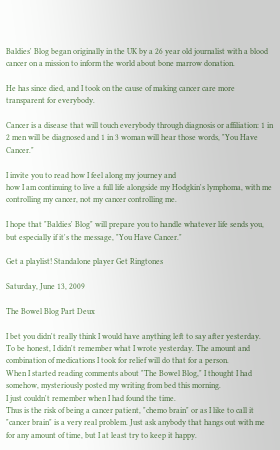Baldies' Blog began originally in the UK by a 26 year old journalist with a blood cancer on a mission to inform the world about bone marrow donation.

He has since died, and I took on the cause of making cancer care more transparent for everybody.

Cancer is a disease that will touch everybody through diagnosis or affiliation: 1 in 2 men will be diagnosed and 1 in 3 woman will hear those words, "You Have Cancer."

I invite you to read how I feel along my journey and
how I am continuing to live a full life alongside my Hodgkin's lymphoma, with me controlling my cancer, not my cancer controlling me.

I hope that "Baldies' Blog" will prepare you to handle whatever life sends you, but especially if it's the message, "You Have Cancer."

Get a playlist! Standalone player Get Ringtones

Saturday, June 13, 2009

The Bowel Blog Part Deux

I bet you didn't really think I would have anything left to say after yesterday.
To be honest, I didn't remember what I wrote yesterday. The amount and combination of medications I took for relief will do that for a person.
When I started reading comments about "The Bowel Blog," I thought I had somehow, mysteriously posted my writing from bed this morning.
I just couldn't remember when I had found the time.
Thus is the risk of being a cancer patient, "chemo brain" or as I like to call it "cancer brain" is a very real problem. Just ask anybody that hangs out with me for any amount of time, but I at least try to keep it happy.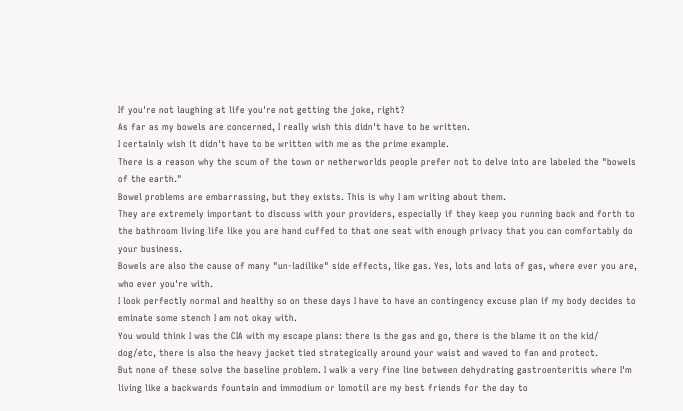If you're not laughing at life you're not getting the joke, right?
As far as my bowels are concerned, I really wish this didn't have to be written.
I certainly wish it didn't have to be written with me as the prime example.
There is a reason why the scum of the town or netherworlds people prefer not to delve into are labeled the "bowels of the earth."
Bowel problems are embarrassing, but they exists. This is why I am writing about them.
They are extremely important to discuss with your providers, especially if they keep you running back and forth to the bathroom living life like you are hand cuffed to that one seat with enough privacy that you can comfortably do your business.
Bowels are also the cause of many "un-ladilike" side effects, like gas. Yes, lots and lots of gas, where ever you are, who ever you're with.
I look perfectly normal and healthy so on these days I have to have an contingency excuse plan if my body decides to eminate some stench I am not okay with.
You would think I was the CIA with my escape plans: there is the gas and go, there is the blame it on the kid/ dog/etc, there is also the heavy jacket tied strategically around your waist and waved to fan and protect.
But none of these solve the baseline problem. I walk a very fine line between dehydrating gastroenteritis where I'm living like a backwards fountain and immodium or lomotil are my best friends for the day to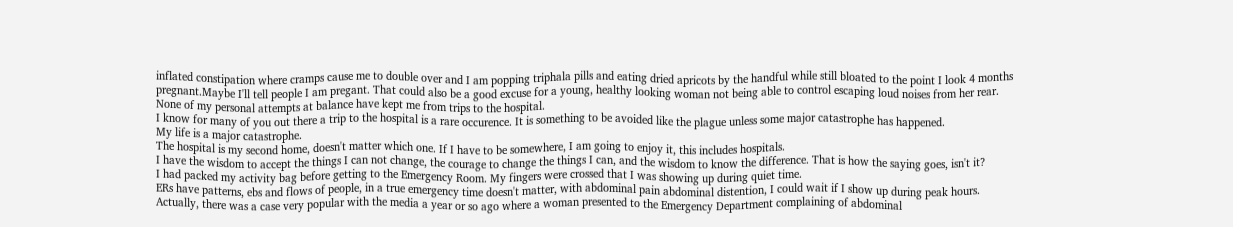inflated constipation where cramps cause me to double over and I am popping triphala pills and eating dried apricots by the handful while still bloated to the point I look 4 months pregnant.Maybe I'll tell people I am pregant. That could also be a good excuse for a young, healthy looking woman not being able to control escaping loud noises from her rear.
None of my personal attempts at balance have kept me from trips to the hospital.
I know for many of you out there a trip to the hospital is a rare occurence. It is something to be avoided like the plague unless some major catastrophe has happened.
My life is a major catastrophe.
The hospital is my second home, doesn't matter which one. If I have to be somewhere, I am going to enjoy it, this includes hospitals.
I have the wisdom to accept the things I can not change, the courage to change the things I can, and the wisdom to know the difference. That is how the saying goes, isn't it?
I had packed my activity bag before getting to the Emergency Room. My fingers were crossed that I was showing up during quiet time.
ERs have patterns, ebs and flows of people, in a true emergency time doesn't matter, with abdominal pain abdominal distention, I could wait if I show up during peak hours.
Actually, there was a case very popular with the media a year or so ago where a woman presented to the Emergency Department complaining of abdominal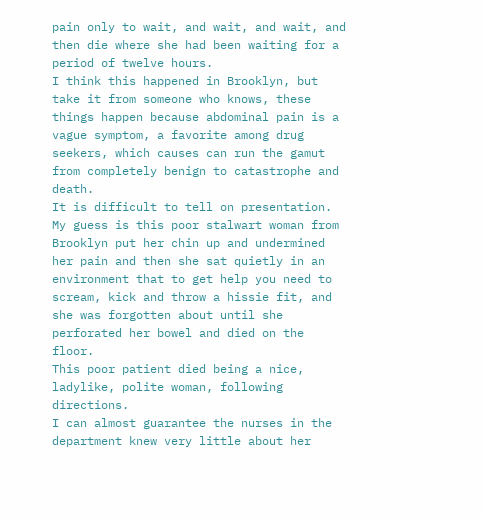pain only to wait, and wait, and wait, and then die where she had been waiting for a period of twelve hours.
I think this happened in Brooklyn, but take it from someone who knows, these things happen because abdominal pain is a vague symptom, a favorite among drug seekers, which causes can run the gamut from completely benign to catastrophe and death.
It is difficult to tell on presentation. My guess is this poor stalwart woman from Brooklyn put her chin up and undermined her pain and then she sat quietly in an environment that to get help you need to scream, kick and throw a hissie fit, and she was forgotten about until she perforated her bowel and died on the floor.
This poor patient died being a nice, ladylike, polite woman, following directions.
I can almost guarantee the nurses in the department knew very little about her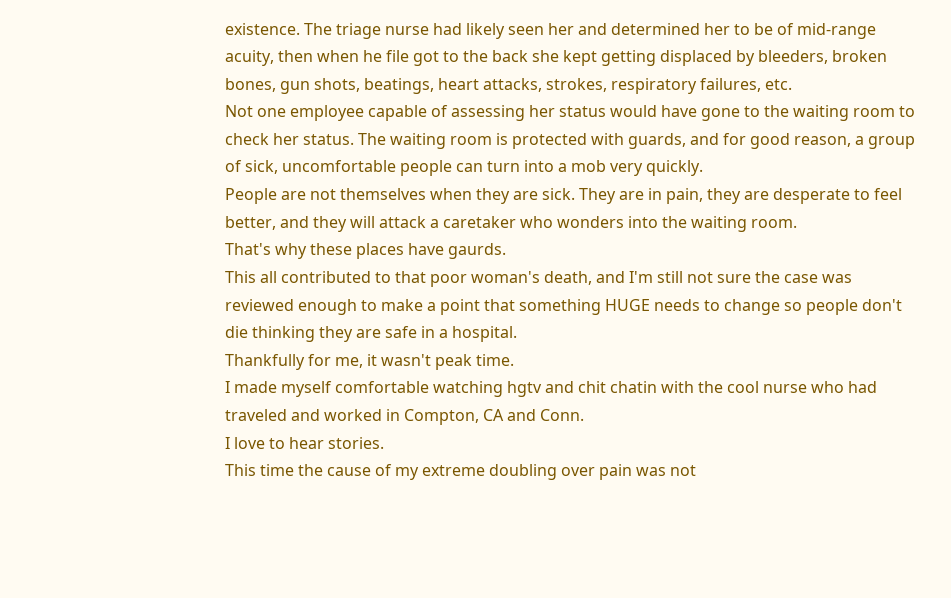existence. The triage nurse had likely seen her and determined her to be of mid-range acuity, then when he file got to the back she kept getting displaced by bleeders, broken bones, gun shots, beatings, heart attacks, strokes, respiratory failures, etc.
Not one employee capable of assessing her status would have gone to the waiting room to check her status. The waiting room is protected with guards, and for good reason, a group of sick, uncomfortable people can turn into a mob very quickly.
People are not themselves when they are sick. They are in pain, they are desperate to feel better, and they will attack a caretaker who wonders into the waiting room.
That's why these places have gaurds.
This all contributed to that poor woman's death, and I'm still not sure the case was reviewed enough to make a point that something HUGE needs to change so people don't die thinking they are safe in a hospital.
Thankfully for me, it wasn't peak time.
I made myself comfortable watching hgtv and chit chatin with the cool nurse who had traveled and worked in Compton, CA and Conn.
I love to hear stories.
This time the cause of my extreme doubling over pain was not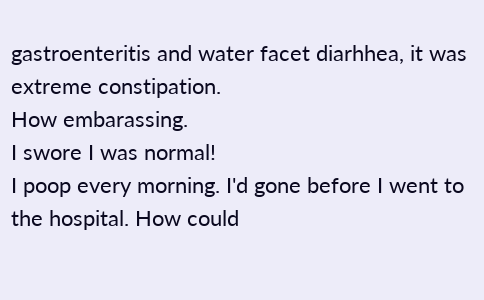gastroenteritis and water facet diarhhea, it was extreme constipation.
How embarassing.
I swore I was normal!
I poop every morning. I'd gone before I went to the hospital. How could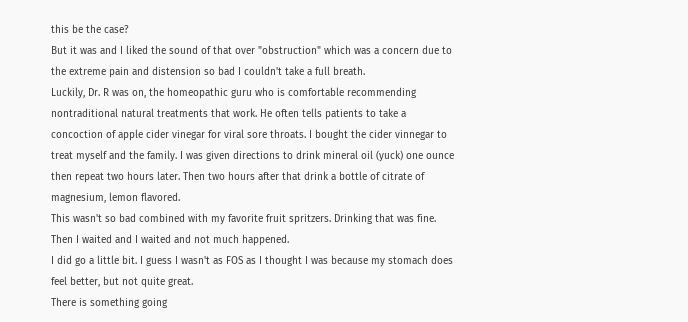this be the case?
But it was and I liked the sound of that over "obstruction" which was a concern due to the extreme pain and distension so bad I couldn't take a full breath.
Luckily, Dr. R was on, the homeopathic guru who is comfortable recommending nontraditional natural treatments that work. He often tells patients to take a concoction of apple cider vinegar for viral sore throats. I bought the cider vinnegar to treat myself and the family. I was given directions to drink mineral oil (yuck) one ounce then repeat two hours later. Then two hours after that drink a bottle of citrate of magnesium, lemon flavored.
This wasn't so bad combined with my favorite fruit spritzers. Drinking that was fine.
Then I waited and I waited and not much happened.
I did go a little bit. I guess I wasn't as FOS as I thought I was because my stomach does feel better, but not quite great.
There is something going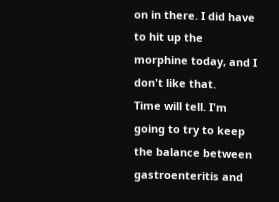on in there. I did have to hit up the morphine today, and I don't like that.
Time will tell. I'm going to try to keep the balance between gastroenteritis and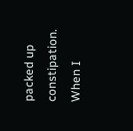packed up constipation.
When I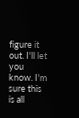figure it out. I'll let you know. I'm sure this is all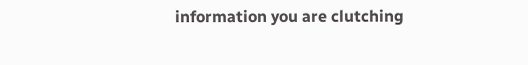information you are clutching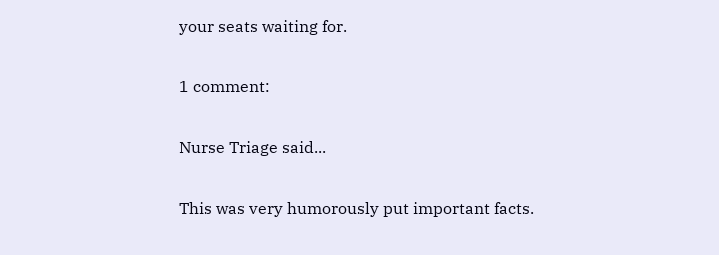your seats waiting for.

1 comment:

Nurse Triage said...

This was very humorously put important facts.